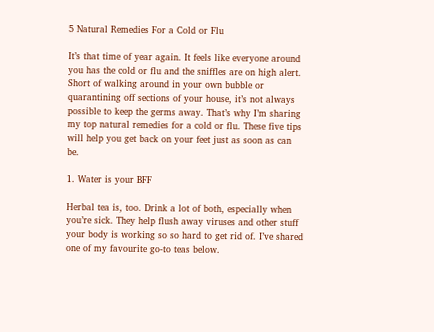5 Natural Remedies For a Cold or Flu

It’s that time of year again. It feels like everyone around you has the cold or flu and the sniffles are on high alert. Short of walking around in your own bubble or quarantining off sections of your house, it’s not always possible to keep the germs away. That’s why I’m sharing my top natural remedies for a cold or flu. These five tips will help you get back on your feet just as soon as can be.

1. Water is your BFF

Herbal tea is, too. Drink a lot of both, especially when you’re sick. They help flush away viruses and other stuff your body is working so so hard to get rid of. I’ve shared one of my favourite go-to teas below.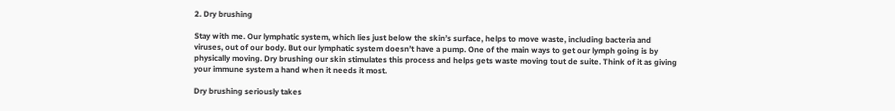2. Dry brushing

Stay with me. Our lymphatic system, which lies just below the skin’s surface, helps to move waste, including bacteria and viruses, out of our body. But our lymphatic system doesn’t have a pump. One of the main ways to get our lymph going is by physically moving. Dry brushing our skin stimulates this process and helps gets waste moving tout de suite. Think of it as giving your immune system a hand when it needs it most.

Dry brushing seriously takes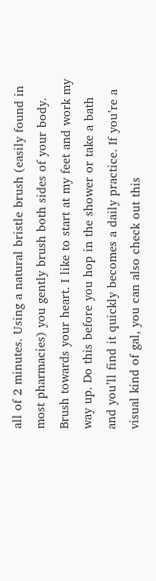all of 2 minutes. Using a natural bristle brush (easily found in most pharmacies) you gently brush both sides of your body. Brush towards your heart. I like to start at my feet and work my way up. Do this before you hop in the shower or take a bath and you’ll find it quickly becomes a daily practice. If you’re a visual kind of gal, you can also check out this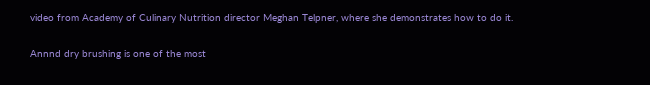video from Academy of Culinary Nutrition director Meghan Telpner, where she demonstrates how to do it.

Annnd dry brushing is one of the most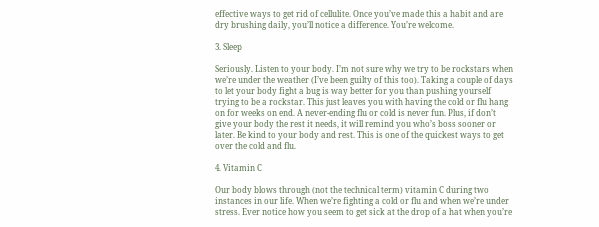effective ways to get rid of cellulite. Once you’ve made this a habit and are dry brushing daily, you’ll notice a difference. You’re welcome.

3. Sleep

Seriously. Listen to your body. I’m not sure why we try to be rockstars when we’re under the weather (I’ve been guilty of this too). Taking a couple of days to let your body fight a bug is way better for you than pushing yourself trying to be a rockstar. This just leaves you with having the cold or flu hang on for weeks on end. A never-ending flu or cold is never fun. Plus, if don’t give your body the rest it needs, it will remind you who’s boss sooner or later. Be kind to your body and rest. This is one of the quickest ways to get over the cold and flu.

4. Vitamin C

Our body blows through (not the technical term) vitamin C during two instances in our life. When we’re fighting a cold or flu and when we’re under stress. Ever notice how you seem to get sick at the drop of a hat when you’re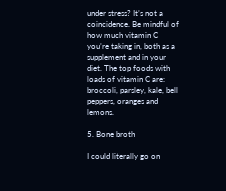under stress? It’s not a coincidence. Be mindful of how much vitamin C you’re taking in, both as a supplement and in your diet. The top foods with loads of vitamin C are: broccoli, parsley, kale, bell peppers, oranges and lemons.

5. Bone broth

I could literally go on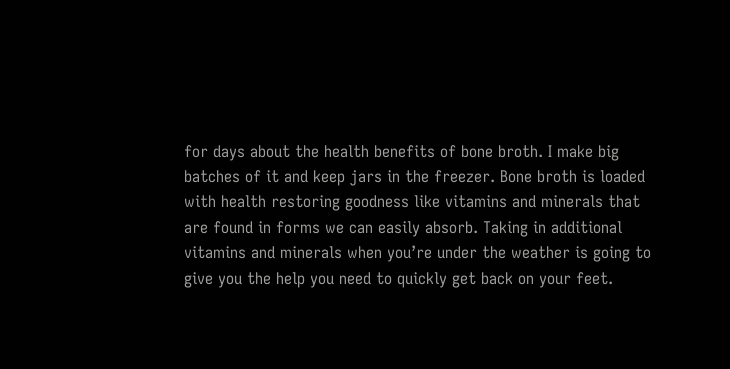for days about the health benefits of bone broth. I make big batches of it and keep jars in the freezer. Bone broth is loaded with health restoring goodness like vitamins and minerals that are found in forms we can easily absorb. Taking in additional vitamins and minerals when you’re under the weather is going to give you the help you need to quickly get back on your feet.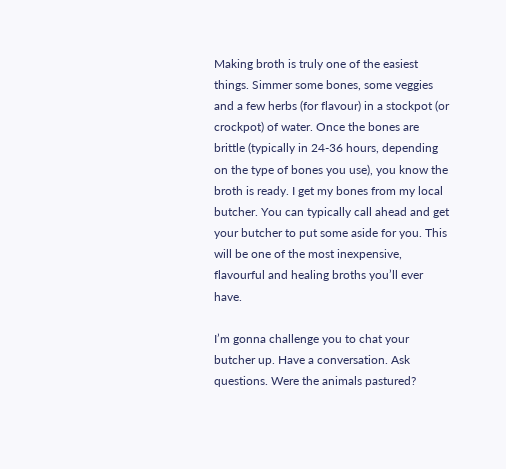Making broth is truly one of the easiest things. Simmer some bones, some veggies and a few herbs (for flavour) in a stockpot (or crockpot) of water. Once the bones are brittle (typically in 24-36 hours, depending on the type of bones you use), you know the broth is ready. I get my bones from my local butcher. You can typically call ahead and get your butcher to put some aside for you. This will be one of the most inexpensive, flavourful and healing broths you’ll ever have.

I’m gonna challenge you to chat your butcher up. Have a conversation. Ask questions. Were the animals pastured?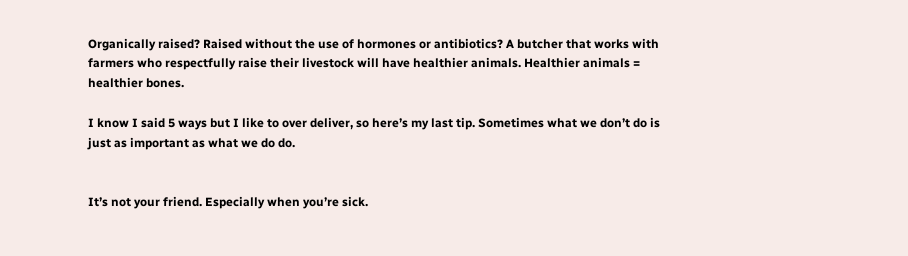Organically raised? Raised without the use of hormones or antibiotics? A butcher that works with farmers who respectfully raise their livestock will have healthier animals. Healthier animals = healthier bones.

I know I said 5 ways but I like to over deliver, so here’s my last tip. Sometimes what we don’t do is just as important as what we do do.


It’s not your friend. Especially when you’re sick.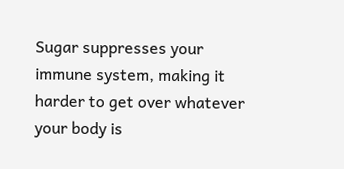Sugar suppresses your immune system, making it harder to get over whatever your body is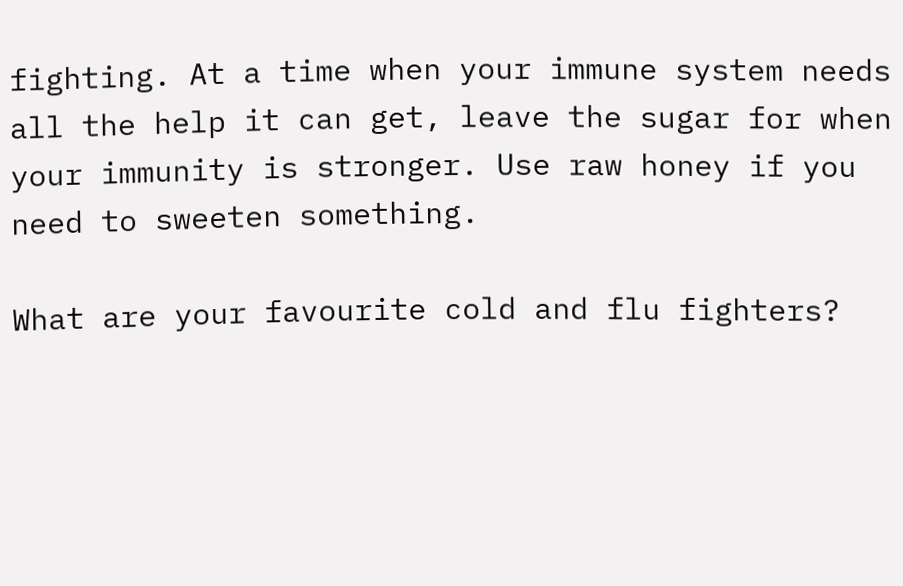fighting. At a time when your immune system needs all the help it can get, leave the sugar for when your immunity is stronger. Use raw honey if you need to sweeten something.

What are your favourite cold and flu fighters?